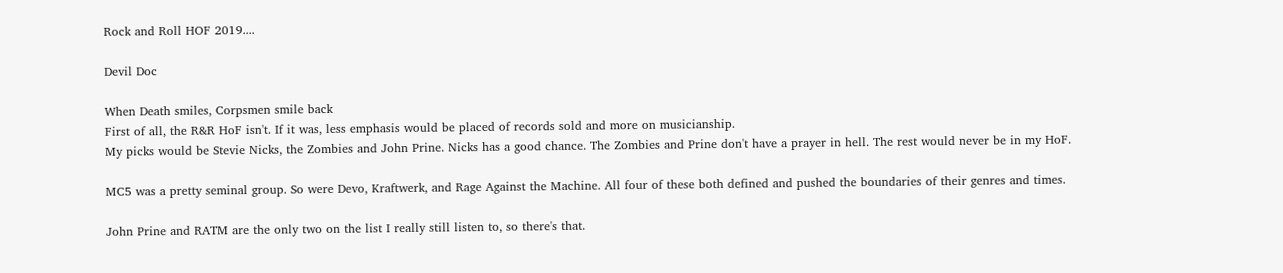Rock and Roll HOF 2019....

Devil Doc

When Death smiles, Corpsmen smile back
First of all, the R&R HoF isn't. If it was, less emphasis would be placed of records sold and more on musicianship.
My picks would be Stevie Nicks, the Zombies and John Prine. Nicks has a good chance. The Zombies and Prine don't have a prayer in hell. The rest would never be in my HoF.

MC5 was a pretty seminal group. So were Devo, Kraftwerk, and Rage Against the Machine. All four of these both defined and pushed the boundaries of their genres and times.

John Prine and RATM are the only two on the list I really still listen to, so there's that.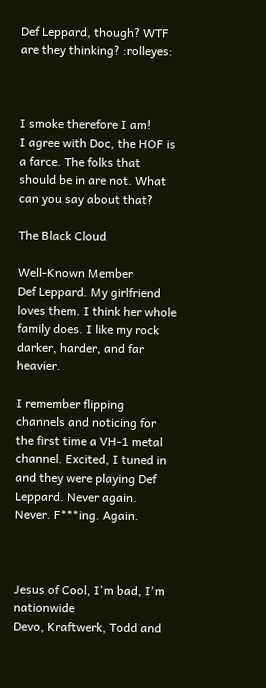Def Leppard, though? WTF are they thinking? :rolleyes:



I smoke therefore I am!
I agree with Doc, the HOF is a farce. The folks that should be in are not. What can you say about that?

The Black Cloud

Well-Known Member
Def Leppard. My girlfriend loves them. I think her whole family does. I like my rock darker, harder, and far heavier.

I remember flipping channels and noticing for the first time a VH-1 metal channel. Excited, I tuned in and they were playing Def Leppard. Never again. Never. F***ing. Again.



Jesus of Cool, I'm bad, I'm nationwide
Devo, Kraftwerk, Todd and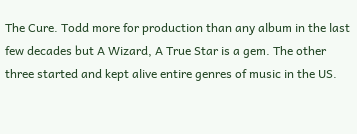The Cure. Todd more for production than any album in the last few decades but A Wizard, A True Star is a gem. The other three started and kept alive entire genres of music in the US.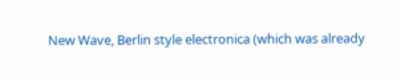New Wave, Berlin style electronica (which was already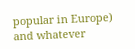popular in Europe) and whatever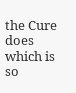the Cure does which is so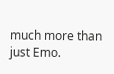much more than just Emo.